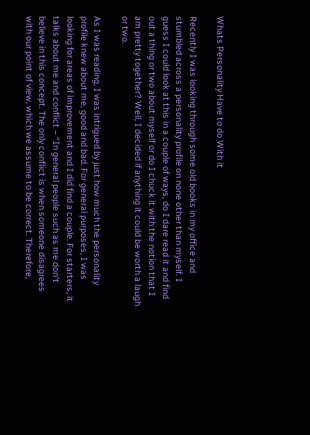Whats Personality Have to do With it

Recently I was looking through some old books in my office and stumbled across a personality profile on none other than myself. I guess I could look at this in a couple of ways, do I dare read it and find out a thing or two about myself or do I chuck it with the notion that I am pretty together? Well, I decided if anything it could be worth a laugh or two.

As I was reading, I was intrigued by just how much the personality profile knew about me, good and bad. For general purposes, I was looking for areas of improvement and I did find a couple. For starters, it talks about me and conflict – “In general people such as me don’t believe in this concept. The only conflict is when someone disagrees with our point of view, which we assume to be correct. Therefore,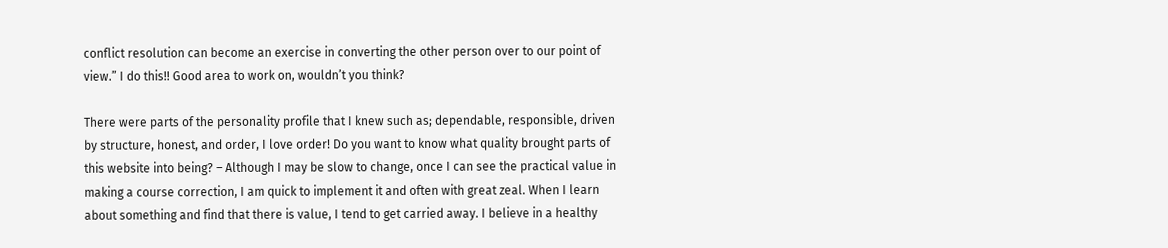conflict resolution can become an exercise in converting the other person over to our point of view.” I do this!! Good area to work on, wouldn’t you think?

There were parts of the personality profile that I knew such as; dependable, responsible, driven by structure, honest, and order, I love order! Do you want to know what quality brought parts of this website into being? – Although I may be slow to change, once I can see the practical value in making a course correction, I am quick to implement it and often with great zeal. When I learn about something and find that there is value, I tend to get carried away. I believe in a healthy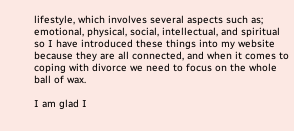lifestyle, which involves several aspects such as; emotional, physical, social, intellectual, and spiritual so I have introduced these things into my website because they are all connected, and when it comes to coping with divorce we need to focus on the whole ball of wax.

I am glad I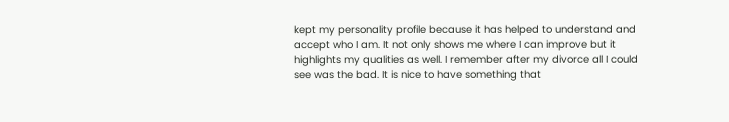kept my personality profile because it has helped to understand and accept who I am. It not only shows me where I can improve but it highlights my qualities as well. I remember after my divorce all I could see was the bad. It is nice to have something that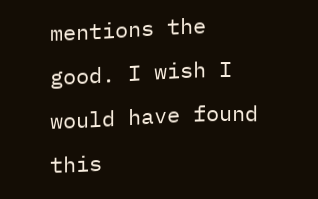mentions the good. I wish I would have found this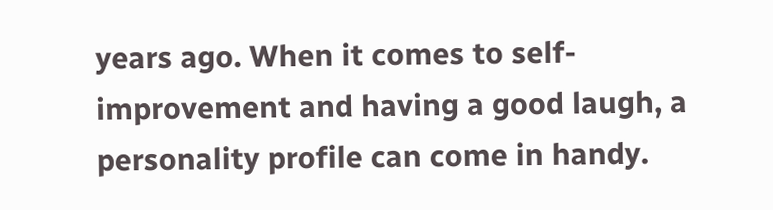years ago. When it comes to self-improvement and having a good laugh, a personality profile can come in handy.